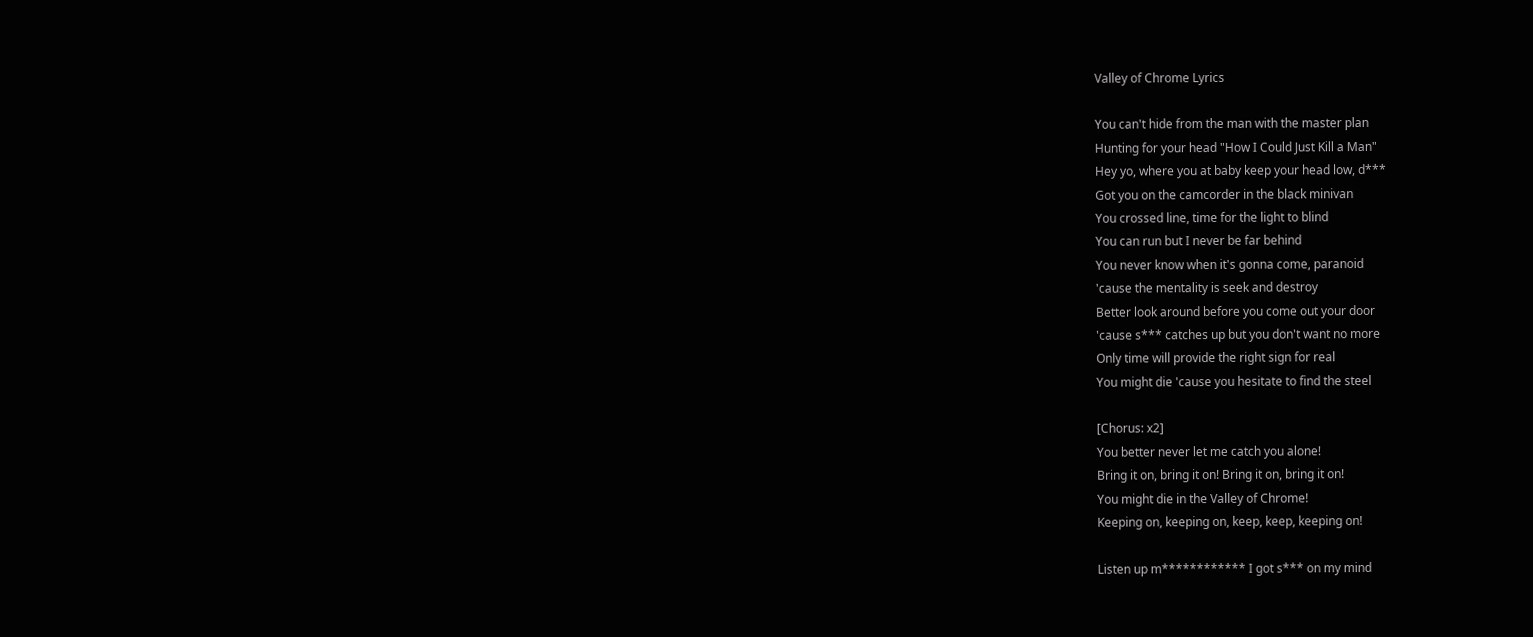Valley of Chrome Lyrics

You can't hide from the man with the master plan
Hunting for your head "How I Could Just Kill a Man"
Hey yo, where you at baby keep your head low, d***
Got you on the camcorder in the black minivan
You crossed line, time for the light to blind
You can run but I never be far behind
You never know when it's gonna come, paranoid
'cause the mentality is seek and destroy
Better look around before you come out your door
'cause s*** catches up but you don't want no more
Only time will provide the right sign for real
You might die 'cause you hesitate to find the steel

[Chorus: x2]
You better never let me catch you alone!
Bring it on, bring it on! Bring it on, bring it on!
You might die in the Valley of Chrome!
Keeping on, keeping on, keep, keep, keeping on!

Listen up m************ I got s*** on my mind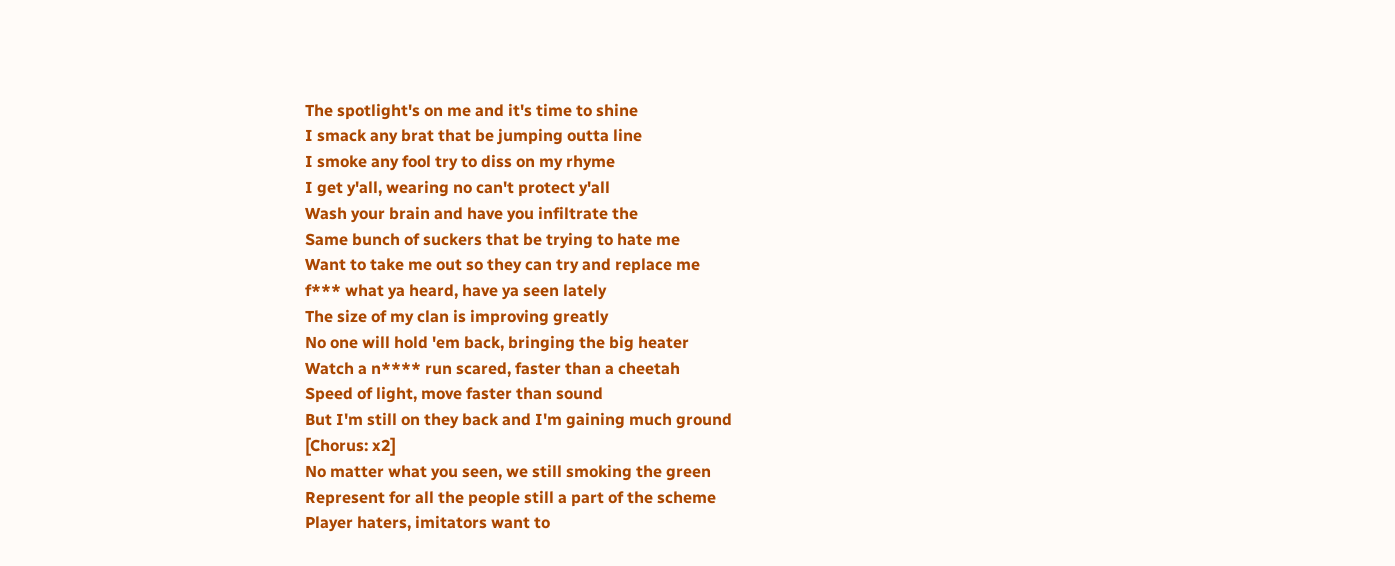The spotlight's on me and it's time to shine
I smack any brat that be jumping outta line
I smoke any fool try to diss on my rhyme
I get y'all, wearing no can't protect y'all
Wash your brain and have you infiltrate the
Same bunch of suckers that be trying to hate me
Want to take me out so they can try and replace me
f*** what ya heard, have ya seen lately
The size of my clan is improving greatly
No one will hold 'em back, bringing the big heater
Watch a n**** run scared, faster than a cheetah
Speed of light, move faster than sound
But I'm still on they back and I'm gaining much ground
[Chorus: x2]
No matter what you seen, we still smoking the green
Represent for all the people still a part of the scheme
Player haters, imitators want to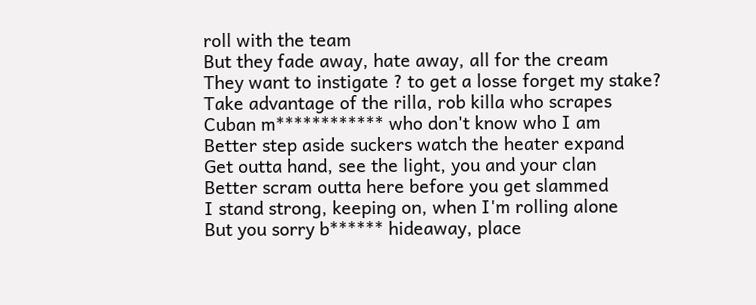roll with the team
But they fade away, hate away, all for the cream
They want to instigate ? to get a losse forget my stake?
Take advantage of the rilla, rob killa who scrapes
Cuban m************ who don't know who I am
Better step aside suckers watch the heater expand
Get outta hand, see the light, you and your clan
Better scram outta here before you get slammed
I stand strong, keeping on, when I'm rolling alone
But you sorry b****** hideaway, place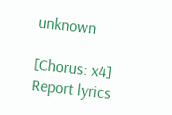unknown

[Chorus: x4]
Report lyrics